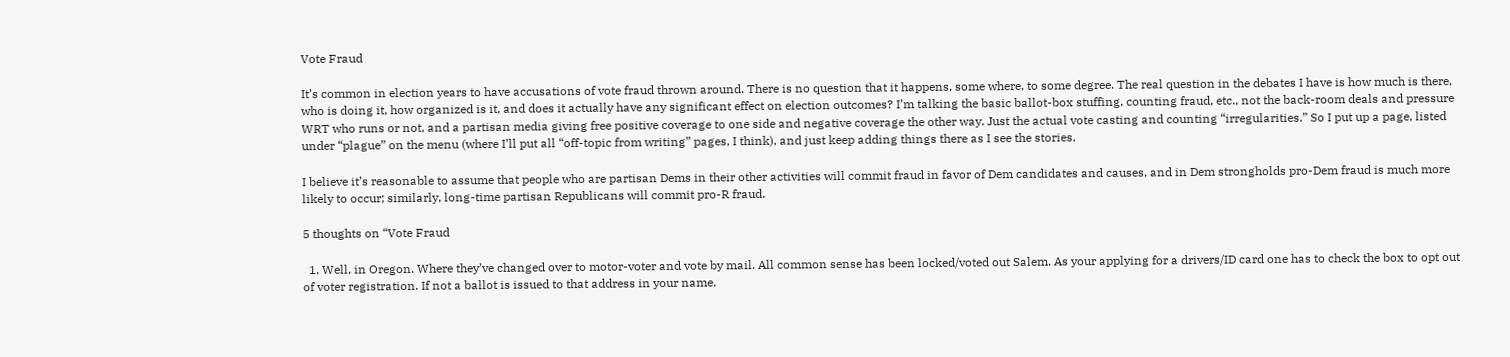Vote Fraud

It’s common in election years to have accusations of vote fraud thrown around. There is no question that it happens, some where, to some degree. The real question in the debates I have is how much is there, who is doing it, how organized is it, and does it actually have any significant effect on election outcomes? I’m talking the basic ballot-box stuffing, counting fraud, etc., not the back-room deals and pressure WRT who runs or not, and a partisan media giving free positive coverage to one side and negative coverage the other way. Just the actual vote casting and counting “irregularities.” So I put up a page, listed under “plague” on the menu (where I’ll put all “off-topic from writing” pages, I think), and just keep adding things there as I see the stories.

I believe it’s reasonable to assume that people who are partisan Dems in their other activities will commit fraud in favor of Dem candidates and causes, and in Dem strongholds pro-Dem fraud is much more likely to occur; similarly, long-time partisan Republicans will commit pro-R fraud.

5 thoughts on “Vote Fraud

  1. Well, in Oregon. Where they’ve changed over to motor-voter and vote by mail. All common sense has been locked/voted out Salem. As your applying for a drivers/ID card one has to check the box to opt out of voter registration. If not a ballot is issued to that address in your name.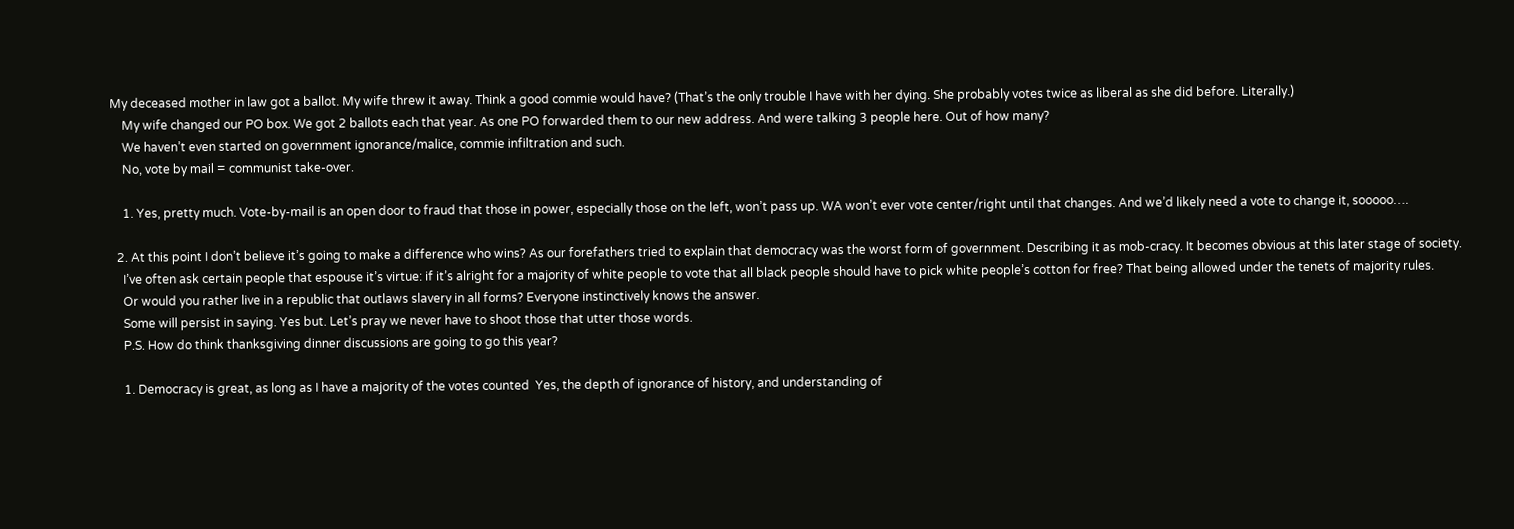My deceased mother in law got a ballot. My wife threw it away. Think a good commie would have? (That’s the only trouble I have with her dying. She probably votes twice as liberal as she did before. Literally.)
    My wife changed our PO box. We got 2 ballots each that year. As one PO forwarded them to our new address. And were talking 3 people here. Out of how many?
    We haven’t even started on government ignorance/malice, commie infiltration and such.
    No, vote by mail = communist take-over.

    1. Yes, pretty much. Vote-by-mail is an open door to fraud that those in power, especially those on the left, won’t pass up. WA won’t ever vote center/right until that changes. And we’d likely need a vote to change it, sooooo….

  2. At this point I don’t believe it’s going to make a difference who wins? As our forefathers tried to explain that democracy was the worst form of government. Describing it as mob-cracy. It becomes obvious at this later stage of society.
    I’ve often ask certain people that espouse it’s virtue: if it’s alright for a majority of white people to vote that all black people should have to pick white people’s cotton for free? That being allowed under the tenets of majority rules.
    Or would you rather live in a republic that outlaws slavery in all forms? Everyone instinctively knows the answer.
    Some will persist in saying. Yes but. Let’s pray we never have to shoot those that utter those words.
    P.S. How do think thanksgiving dinner discussions are going to go this year?

    1. Democracy is great, as long as I have a majority of the votes counted  Yes, the depth of ignorance of history, and understanding of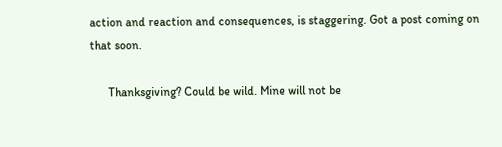action and reaction and consequences, is staggering. Got a post coming on that soon.

      Thanksgiving? Could be wild. Mine will not be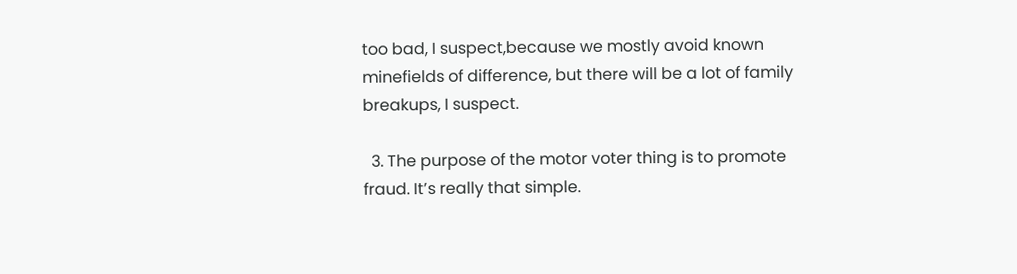too bad, I suspect,because we mostly avoid known minefields of difference, but there will be a lot of family breakups, I suspect.

  3. The purpose of the motor voter thing is to promote fraud. It’s really that simple.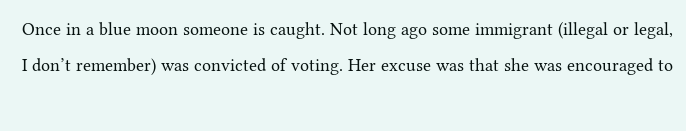Once in a blue moon someone is caught. Not long ago some immigrant (illegal or legal, I don’t remember) was convicted of voting. Her excuse was that she was encouraged to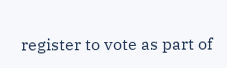register to vote as part of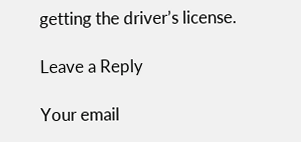getting the driver’s license.

Leave a Reply

Your email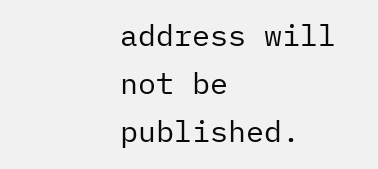address will not be published.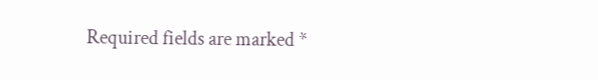Required fields are marked *